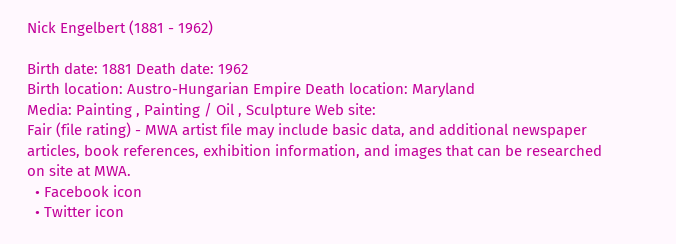Nick Engelbert (1881 - 1962)

Birth date: 1881 Death date: 1962
Birth location: Austro-Hungarian Empire Death location: Maryland
Media: Painting , Painting / Oil , Sculpture Web site:
Fair (file rating) - MWA artist file may include basic data, and additional newspaper articles, book references, exhibition information, and images that can be researched on site at MWA.
  • Facebook icon
  • Twitter icon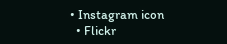• Instagram icon
  • Flickr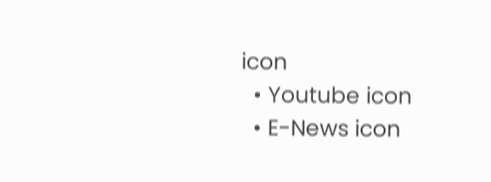icon
  • Youtube icon
  • E-News icon